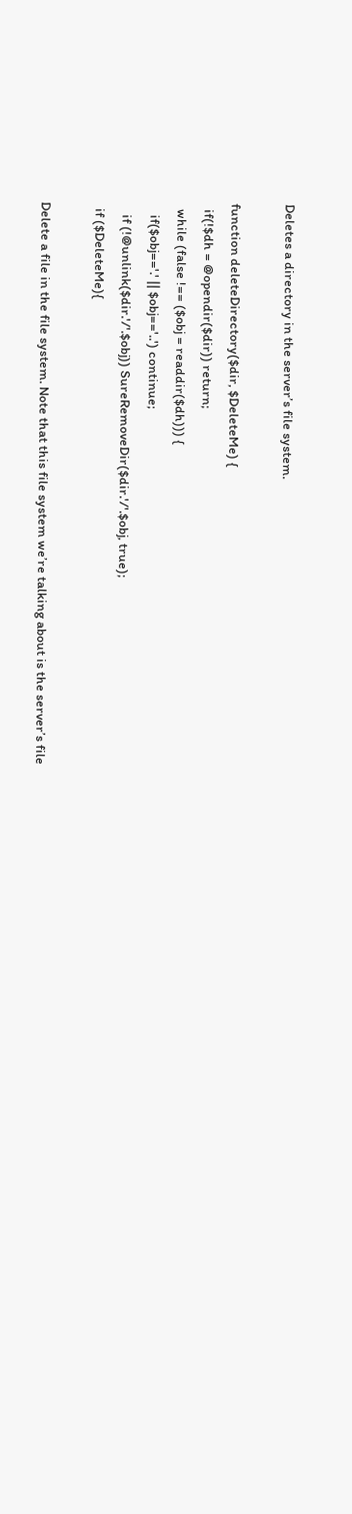Deletes a directory in the server’s file system.

function deleteDirectory($dir, $DeleteMe) {
  if(!$dh = @opendir($dir)) return;
  while (false !== ($obj = readdir($dh))) {
    if($obj=='.' || $obj=='..') continue;
    if (!@unlink($dir.'/'.$obj)) SureRemoveDir($dir.'/'.$obj, true);
  if ($DeleteMe){

Delete a file in the file system. Note that this file system we’re talking about is the server’s file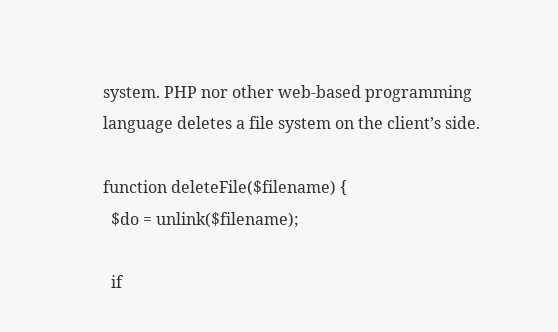system. PHP nor other web-based programming language deletes a file system on the client’s side.

function deleteFile($filename) {
  $do = unlink($filename);

  if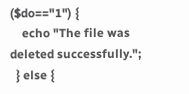($do=="1") {
    echo "The file was deleted successfully.";
  } else {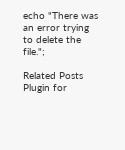echo "There was an error trying to delete the file.";

Related Posts Plugin for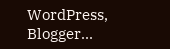WordPress, Blogger...